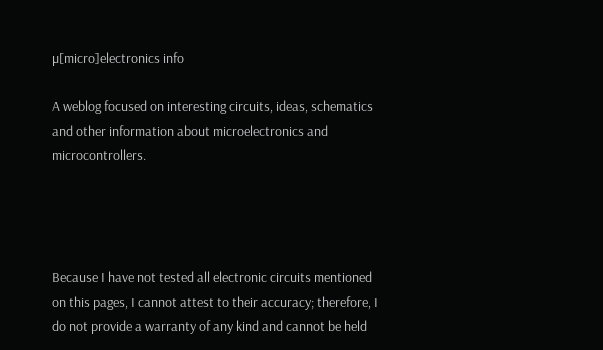µ[micro]electronics info

A weblog focused on interesting circuits, ideas, schematics and other information about microelectronics and microcontrollers.




Because I have not tested all electronic circuits mentioned on this pages, I cannot attest to their accuracy; therefore, I do not provide a warranty of any kind and cannot be held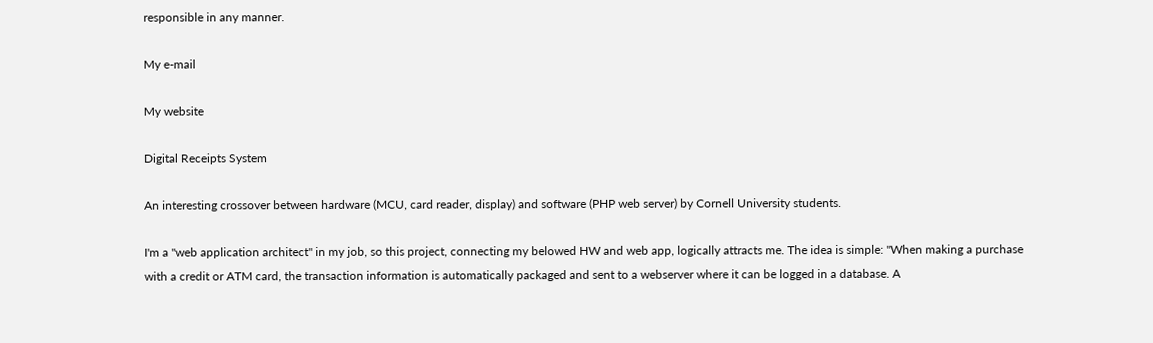responsible in any manner.

My e-mail

My website

Digital Receipts System

An interesting crossover between hardware (MCU, card reader, display) and software (PHP web server) by Cornell University students.

I'm a "web application architect" in my job, so this project, connecting my belowed HW and web app, logically attracts me. The idea is simple: "When making a purchase with a credit or ATM card, the transaction information is automatically packaged and sent to a webserver where it can be logged in a database. A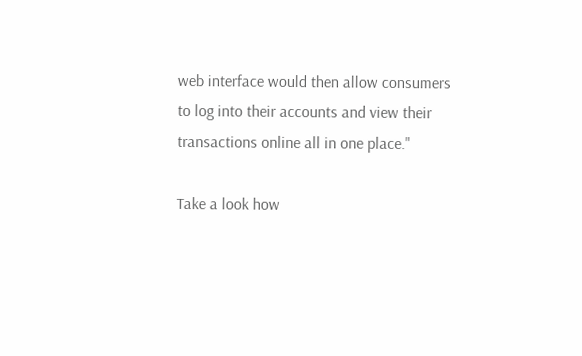web interface would then allow consumers to log into their accounts and view their transactions online all in one place."

Take a look how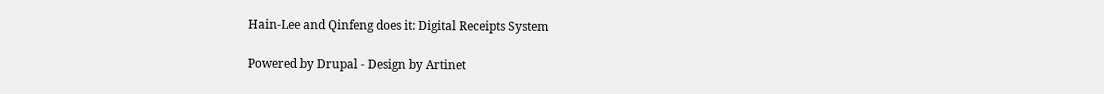Hain-Lee and Qinfeng does it: Digital Receipts System

Powered by Drupal - Design by Artinet